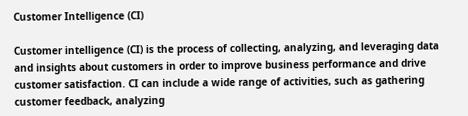Customer Intelligence (CI)

Customer intelligence (CI) is the process of collecting, analyzing, and leveraging data and insights about customers in order to improve business performance and drive customer satisfaction. CI can include a wide range of activities, such as gathering customer feedback, analyzing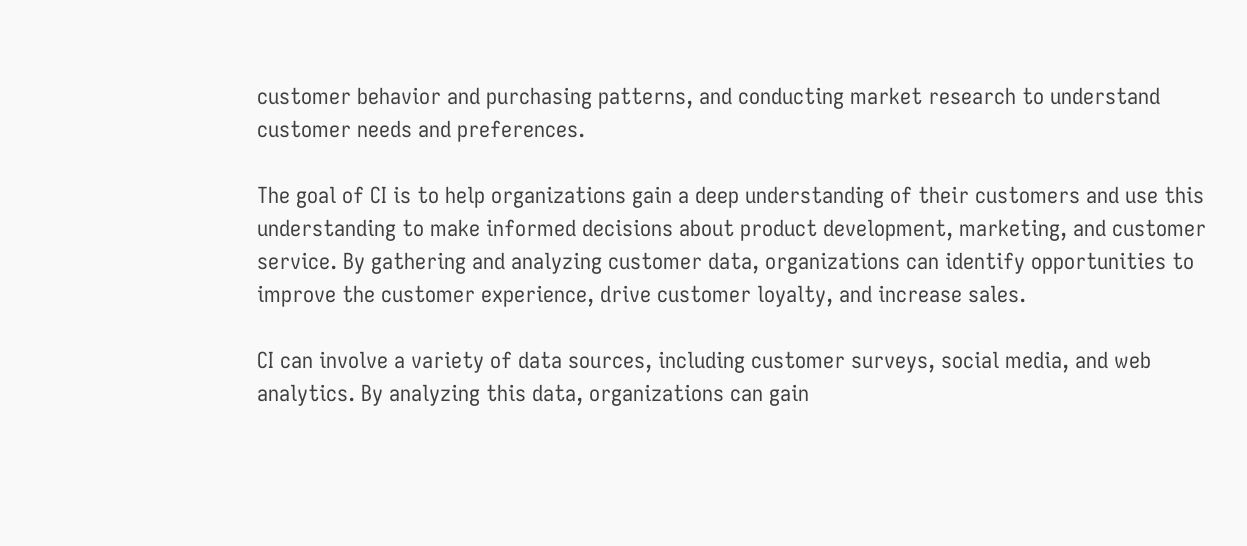customer behavior and purchasing patterns, and conducting market research to understand customer needs and preferences.

The goal of CI is to help organizations gain a deep understanding of their customers and use this understanding to make informed decisions about product development, marketing, and customer service. By gathering and analyzing customer data, organizations can identify opportunities to improve the customer experience, drive customer loyalty, and increase sales.

CI can involve a variety of data sources, including customer surveys, social media, and web analytics. By analyzing this data, organizations can gain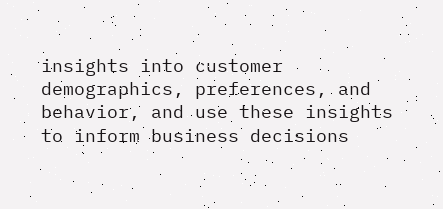insights into customer demographics, preferences, and behavior, and use these insights to inform business decisions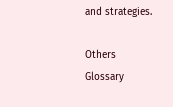and strategies.

Others Glossary